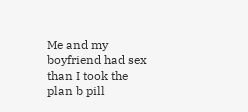Me and my boyfriend had sex than I took the plan b pill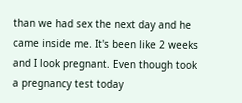than we had sex the next day and he came inside me. It's been like 2 weeks and I look pregnant. Even though took a pregnancy test today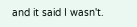and it said I wasn't.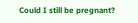Could I still be pregnant?